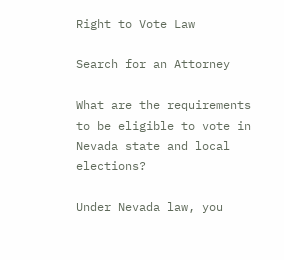Right to Vote Law

Search for an Attorney

What are the requirements to be eligible to vote in Nevada state and local elections?

Under Nevada law, you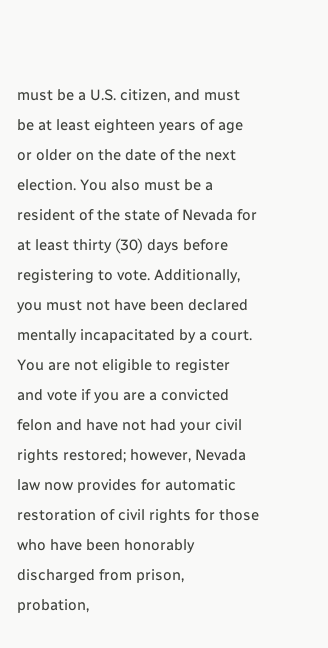must be a U.S. citizen, and must be at least eighteen years of age or older on the date of the next election. You also must be a resident of the state of Nevada for at least thirty (30) days before registering to vote. Additionally, you must not have been declared mentally incapacitated by a court. You are not eligible to register and vote if you are a convicted felon and have not had your civil rights restored; however, Nevada law now provides for automatic restoration of civil rights for those who have been honorably discharged from prison, probation,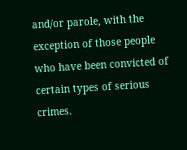and/or parole, with the exception of those people who have been convicted of certain types of serious crimes.